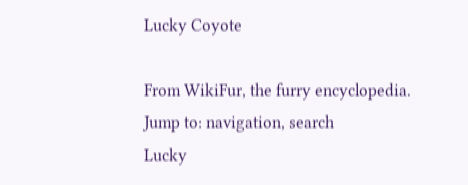Lucky Coyote

From WikiFur, the furry encyclopedia.
Jump to: navigation, search
Lucky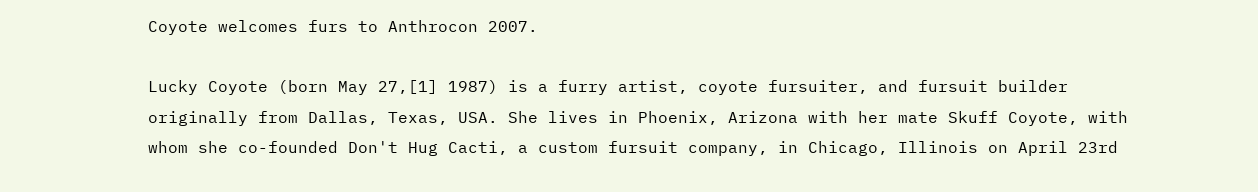Coyote welcomes furs to Anthrocon 2007.

Lucky Coyote (born May 27,[1] 1987) is a furry artist, coyote fursuiter, and fursuit builder originally from Dallas, Texas, USA. She lives in Phoenix, Arizona with her mate Skuff Coyote, with whom she co-founded Don't Hug Cacti, a custom fursuit company, in Chicago, Illinois on April 23rd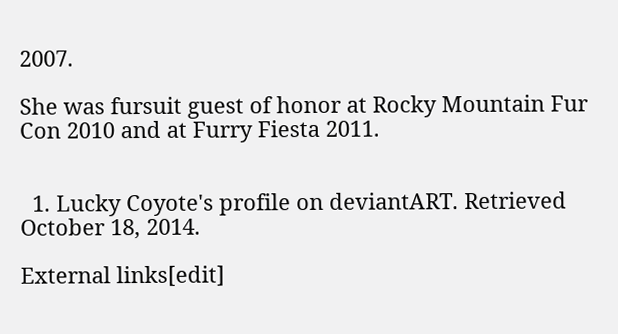2007.

She was fursuit guest of honor at Rocky Mountain Fur Con 2010 and at Furry Fiesta 2011.


  1. Lucky Coyote's profile on deviantART. Retrieved October 18, 2014.

External links[edit]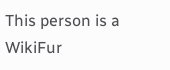This person is a WikiFur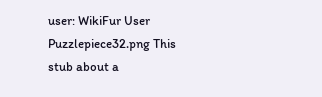user: WikiFur User
Puzzlepiece32.png This stub about a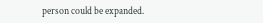person could be expanded.